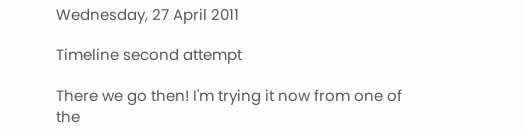Wednesday, 27 April 2011

Timeline second attempt

There we go then! I'm trying it now from one of the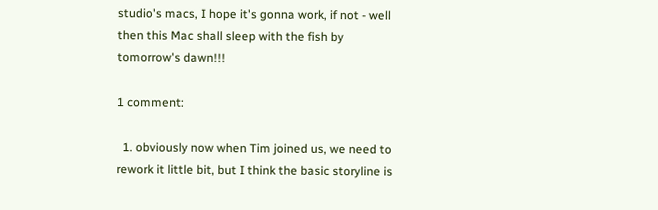studio's macs, I hope it's gonna work, if not - well then this Mac shall sleep with the fish by tomorrow's dawn!!!

1 comment:

  1. obviously now when Tim joined us, we need to rework it little bit, but I think the basic storyline is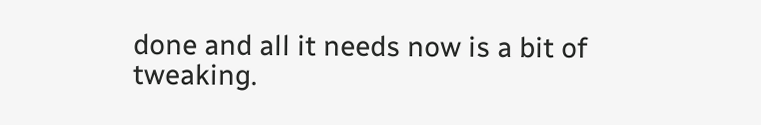done and all it needs now is a bit of tweaking.